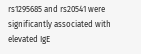rs1295685 and rs20541 were significantly associated with elevated IgE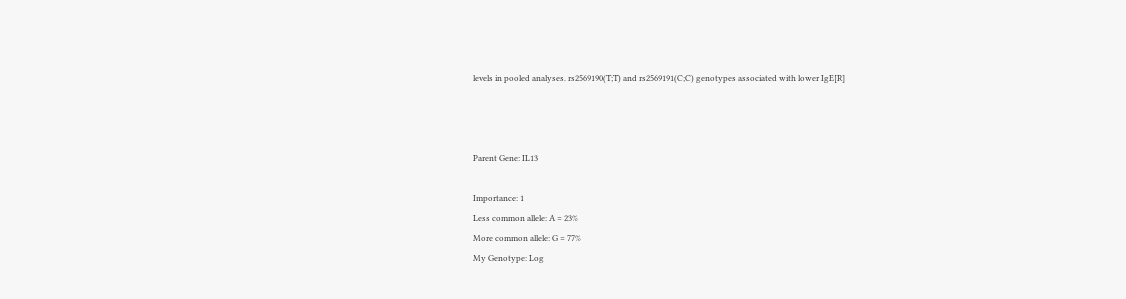levels in pooled analyses. rs2569190(T;T) and rs2569191(C;C) genotypes associated with lower IgE[R]



Parent Gene: IL13

Importance: 1
Less common allele: A = 23%
More common allele: G = 77%
My Genotype: Log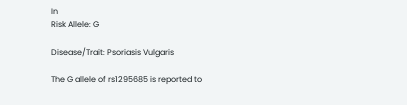In
Risk Allele: G

Disease/Trait: Psoriasis Vulgaris

The G allele of rs1295685 is reported to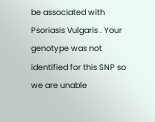be associated with Psoriasis Vulgaris . Your genotype was not identified for this SNP so we are unable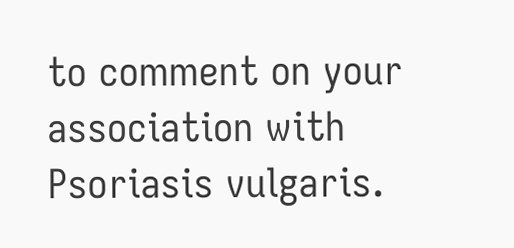to comment on your association with Psoriasis vulgaris.